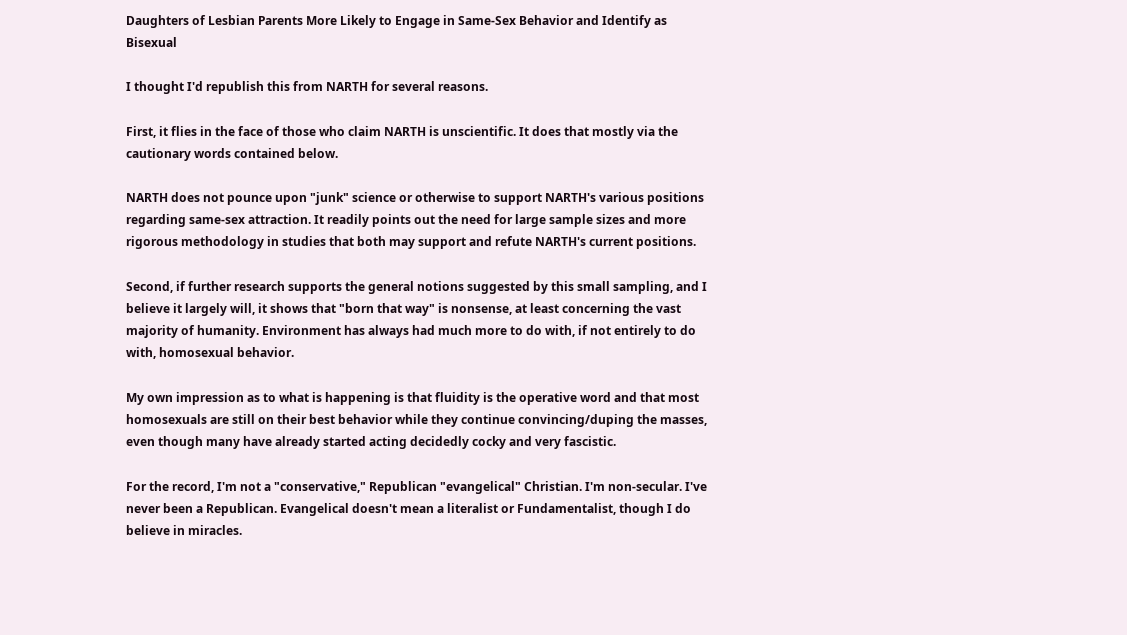Daughters of Lesbian Parents More Likely to Engage in Same-Sex Behavior and Identify as Bisexual

I thought I'd republish this from NARTH for several reasons.

First, it flies in the face of those who claim NARTH is unscientific. It does that mostly via the cautionary words contained below.

NARTH does not pounce upon "junk" science or otherwise to support NARTH's various positions regarding same-sex attraction. It readily points out the need for large sample sizes and more rigorous methodology in studies that both may support and refute NARTH's current positions.

Second, if further research supports the general notions suggested by this small sampling, and I believe it largely will, it shows that "born that way" is nonsense, at least concerning the vast majority of humanity. Environment has always had much more to do with, if not entirely to do with, homosexual behavior.

My own impression as to what is happening is that fluidity is the operative word and that most homosexuals are still on their best behavior while they continue convincing/duping the masses, even though many have already started acting decidedly cocky and very fascistic.

For the record, I'm not a "conservative," Republican "evangelical" Christian. I'm non-secular. I've never been a Republican. Evangelical doesn't mean a literalist or Fundamentalist, though I do believe in miracles.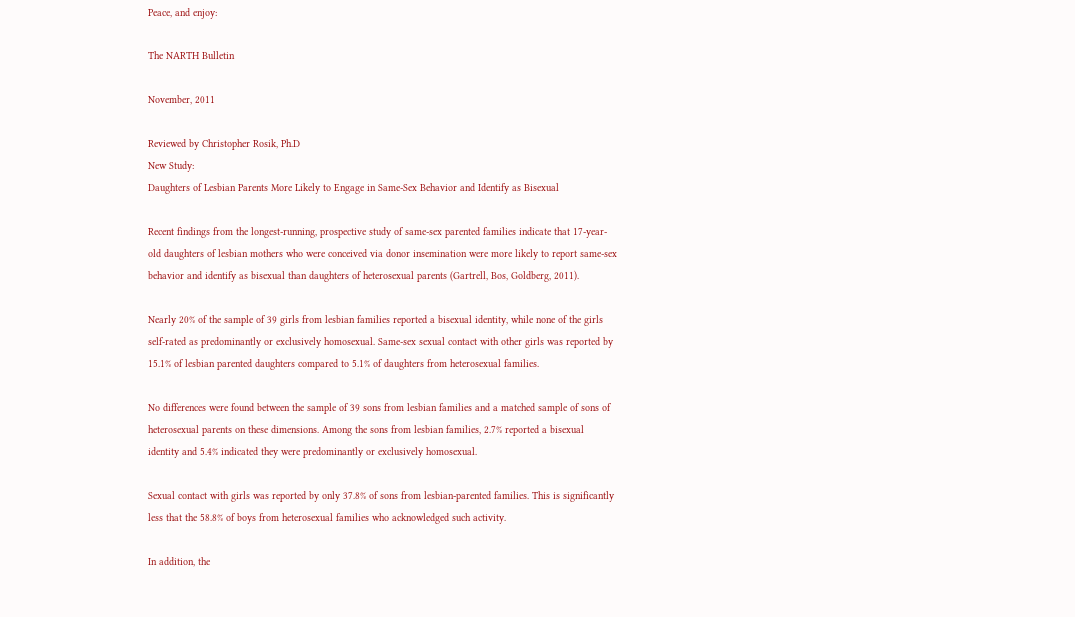Peace, and enjoy:

The NARTH Bulletin

November, 2011

Reviewed by Christopher Rosik, Ph.D
New Study:
Daughters of Lesbian Parents More Likely to Engage in Same-Sex Behavior and Identify as Bisexual

Recent findings from the longest-running, prospective study of same-sex parented families indicate that 17-year-old daughters of lesbian mothers who were conceived via donor insemination were more likely to report same-sex behavior and identify as bisexual than daughters of heterosexual parents (Gartrell, Bos, Goldberg, 2011).

Nearly 20% of the sample of 39 girls from lesbian families reported a bisexual identity, while none of the girls self-rated as predominantly or exclusively homosexual. Same-sex sexual contact with other girls was reported by 15.1% of lesbian parented daughters compared to 5.1% of daughters from heterosexual families.

No differences were found between the sample of 39 sons from lesbian families and a matched sample of sons of heterosexual parents on these dimensions. Among the sons from lesbian families, 2.7% reported a bisexual identity and 5.4% indicated they were predominantly or exclusively homosexual.

Sexual contact with girls was reported by only 37.8% of sons from lesbian-parented families. This is significantly less that the 58.8% of boys from heterosexual families who acknowledged such activity.

In addition, the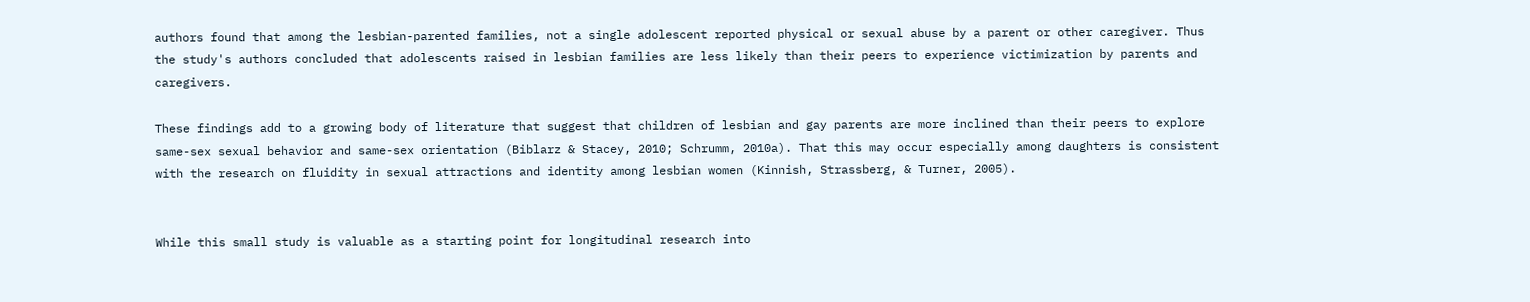authors found that among the lesbian-parented families, not a single adolescent reported physical or sexual abuse by a parent or other caregiver. Thus the study's authors concluded that adolescents raised in lesbian families are less likely than their peers to experience victimization by parents and caregivers.

These findings add to a growing body of literature that suggest that children of lesbian and gay parents are more inclined than their peers to explore same-sex sexual behavior and same-sex orientation (Biblarz & Stacey, 2010; Schrumm, 2010a). That this may occur especially among daughters is consistent with the research on fluidity in sexual attractions and identity among lesbian women (Kinnish, Strassberg, & Turner, 2005).


While this small study is valuable as a starting point for longitudinal research into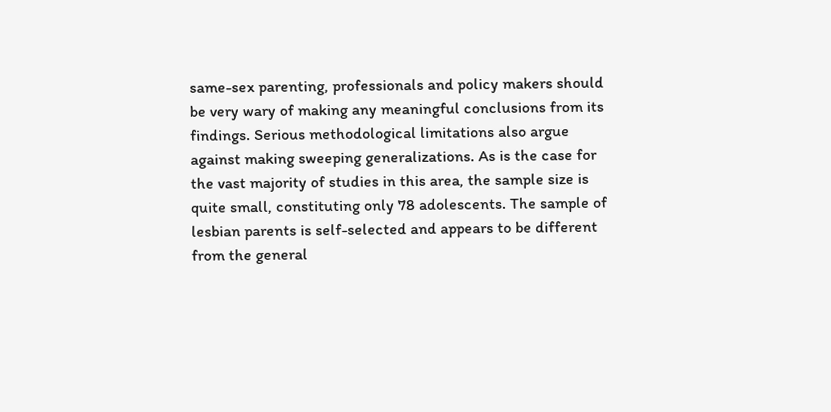same-sex parenting, professionals and policy makers should be very wary of making any meaningful conclusions from its findings. Serious methodological limitations also argue against making sweeping generalizations. As is the case for the vast majority of studies in this area, the sample size is quite small, constituting only 78 adolescents. The sample of lesbian parents is self-selected and appears to be different from the general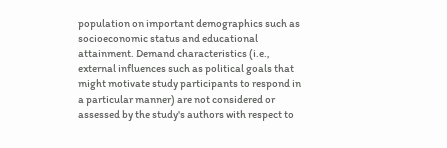population on important demographics such as socioeconomic status and educational attainment. Demand characteristics (i.e., external influences such as political goals that might motivate study participants to respond in a particular manner) are not considered or assessed by the study's authors with respect to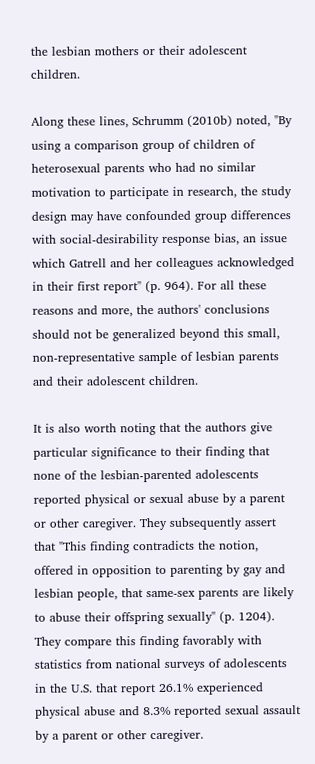the lesbian mothers or their adolescent children.

Along these lines, Schrumm (2010b) noted, "By using a comparison group of children of heterosexual parents who had no similar motivation to participate in research, the study design may have confounded group differences with social-desirability response bias, an issue which Gatrell and her colleagues acknowledged in their first report" (p. 964). For all these reasons and more, the authors' conclusions should not be generalized beyond this small, non-representative sample of lesbian parents and their adolescent children.

It is also worth noting that the authors give particular significance to their finding that none of the lesbian-parented adolescents reported physical or sexual abuse by a parent or other caregiver. They subsequently assert that "This finding contradicts the notion, offered in opposition to parenting by gay and lesbian people, that same-sex parents are likely to abuse their offspring sexually" (p. 1204). They compare this finding favorably with statistics from national surveys of adolescents in the U.S. that report 26.1% experienced physical abuse and 8.3% reported sexual assault by a parent or other caregiver.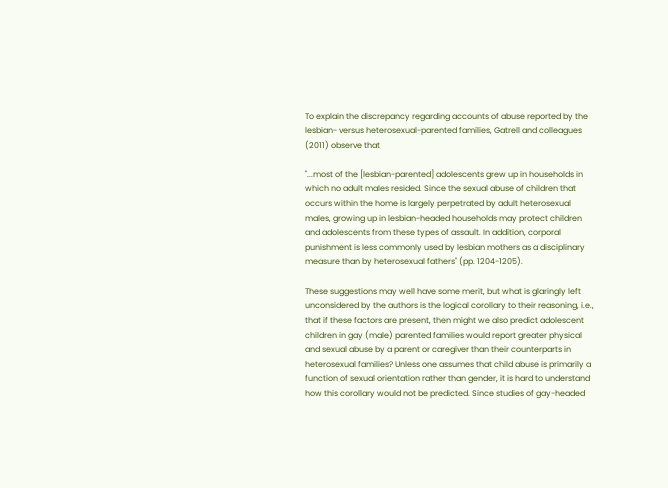To explain the discrepancy regarding accounts of abuse reported by the lesbian- versus heterosexual-parented families, Gatrell and colleagues (2011) observe that

"...most of the [lesbian-parented] adolescents grew up in households in which no adult males resided. Since the sexual abuse of children that occurs within the home is largely perpetrated by adult heterosexual males, growing up in lesbian-headed households may protect children and adolescents from these types of assault. In addition, corporal punishment is less commonly used by lesbian mothers as a disciplinary measure than by heterosexual fathers" (pp. 1204-1205).

These suggestions may well have some merit, but what is glaringly left unconsidered by the authors is the logical corollary to their reasoning, i.e., that if these factors are present, then might we also predict adolescent children in gay (male) parented families would report greater physical and sexual abuse by a parent or caregiver than their counterparts in heterosexual families? Unless one assumes that child abuse is primarily a function of sexual orientation rather than gender, it is hard to understand how this corollary would not be predicted. Since studies of gay-headed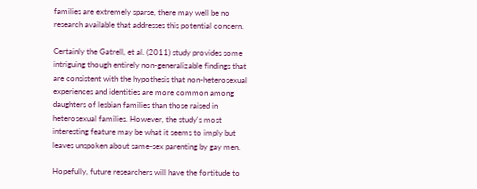families are extremely sparse, there may well be no research available that addresses this potential concern.

Certainly the Gatrell, et al. (2011) study provides some intriguing though entirely non-generalizable findings that are consistent with the hypothesis that non-heterosexual experiences and identities are more common among daughters of lesbian families than those raised in heterosexual families. However, the study's most interesting feature may be what it seems to imply but leaves unspoken about same-sex parenting by gay men.

Hopefully, future researchers will have the fortitude to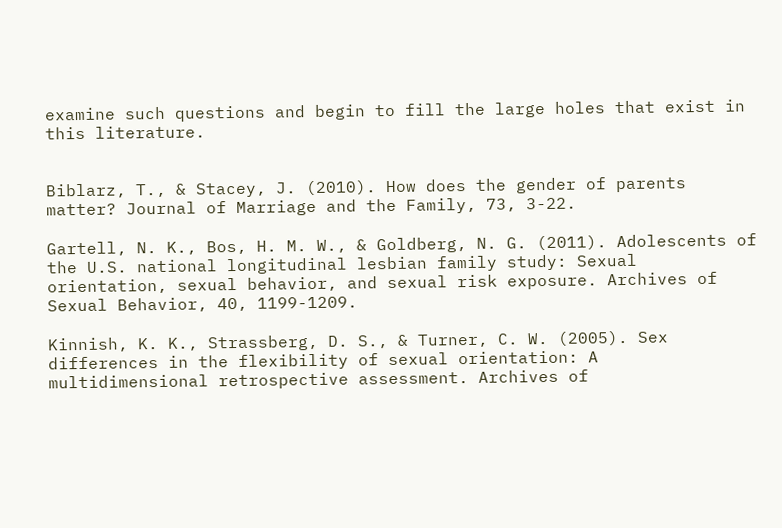examine such questions and begin to fill the large holes that exist in this literature.


Biblarz, T., & Stacey, J. (2010). How does the gender of parents matter? Journal of Marriage and the Family, 73, 3-22.

Gartell, N. K., Bos, H. M. W., & Goldberg, N. G. (2011). Adolescents of the U.S. national longitudinal lesbian family study: Sexual orientation, sexual behavior, and sexual risk exposure. Archives of Sexual Behavior, 40, 1199-1209.

Kinnish, K. K., Strassberg, D. S., & Turner, C. W. (2005). Sex differences in the flexibility of sexual orientation: A multidimensional retrospective assessment. Archives of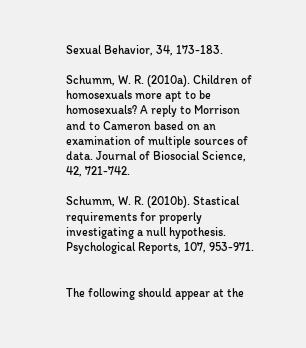Sexual Behavior, 34, 173-183.

Schumm, W. R. (2010a). Children of homosexuals more apt to be homosexuals? A reply to Morrison and to Cameron based on an examination of multiple sources of data. Journal of Biosocial Science, 42, 721-742.

Schumm, W. R. (2010b). Stastical requirements for properly investigating a null hypothesis. Psychological Reports, 107, 953-971.


The following should appear at the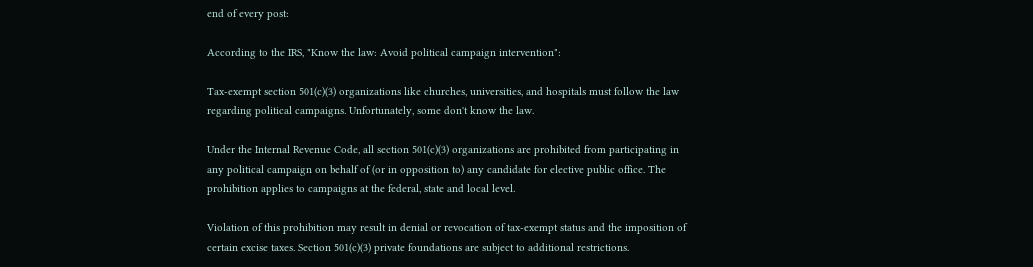end of every post:

According to the IRS, "Know the law: Avoid political campaign intervention":

Tax-exempt section 501(c)(3) organizations like churches, universities, and hospitals must follow the law regarding political campaigns. Unfortunately, some don't know the law.

Under the Internal Revenue Code, all section 501(c)(3) organizations are prohibited from participating in any political campaign on behalf of (or in opposition to) any candidate for elective public office. The prohibition applies to campaigns at the federal, state and local level.

Violation of this prohibition may result in denial or revocation of tax-exempt status and the imposition of certain excise taxes. Section 501(c)(3) private foundations are subject to additional restrictions.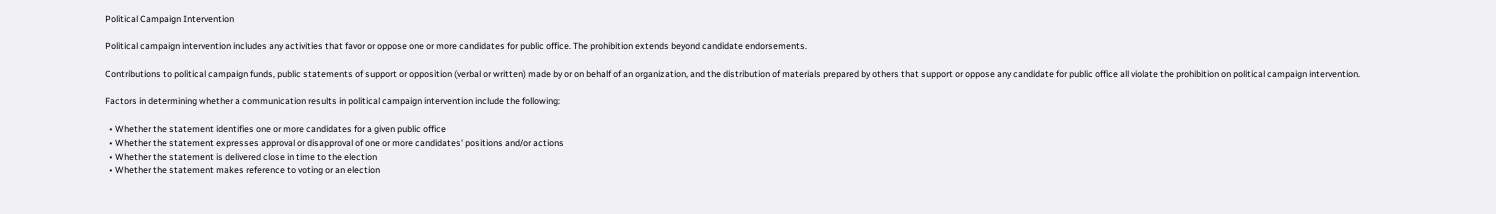Political Campaign Intervention

Political campaign intervention includes any activities that favor or oppose one or more candidates for public office. The prohibition extends beyond candidate endorsements.

Contributions to political campaign funds, public statements of support or opposition (verbal or written) made by or on behalf of an organization, and the distribution of materials prepared by others that support or oppose any candidate for public office all violate the prohibition on political campaign intervention.

Factors in determining whether a communication results in political campaign intervention include the following:

  • Whether the statement identifies one or more candidates for a given public office
  • Whether the statement expresses approval or disapproval of one or more candidates' positions and/or actions
  • Whether the statement is delivered close in time to the election
  • Whether the statement makes reference to voting or an election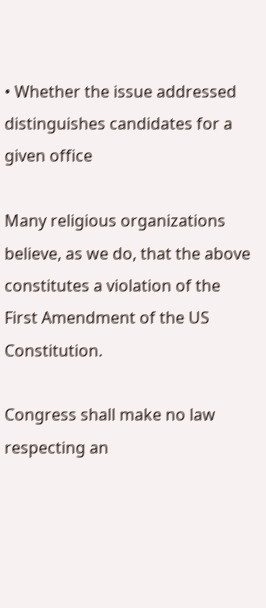• Whether the issue addressed distinguishes candidates for a given office

Many religious organizations believe, as we do, that the above constitutes a violation of the First Amendment of the US Constitution.

Congress shall make no law respecting an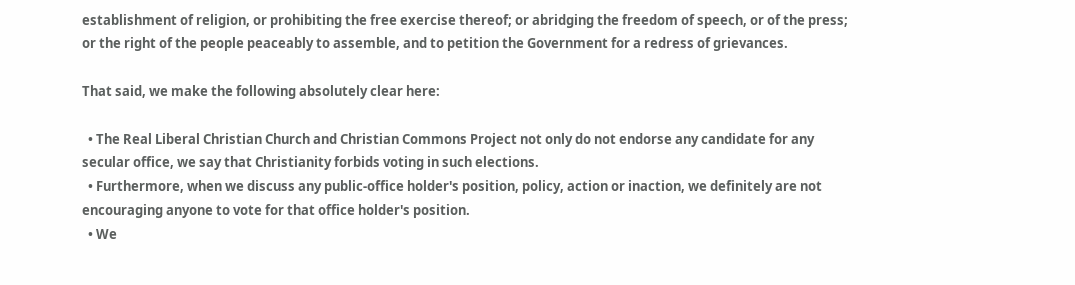establishment of religion, or prohibiting the free exercise thereof; or abridging the freedom of speech, or of the press; or the right of the people peaceably to assemble, and to petition the Government for a redress of grievances.

That said, we make the following absolutely clear here:

  • The Real Liberal Christian Church and Christian Commons Project not only do not endorse any candidate for any secular office, we say that Christianity forbids voting in such elections.
  • Furthermore, when we discuss any public-office holder's position, policy, action or inaction, we definitely are not encouraging anyone to vote for that office holder's position.
  • We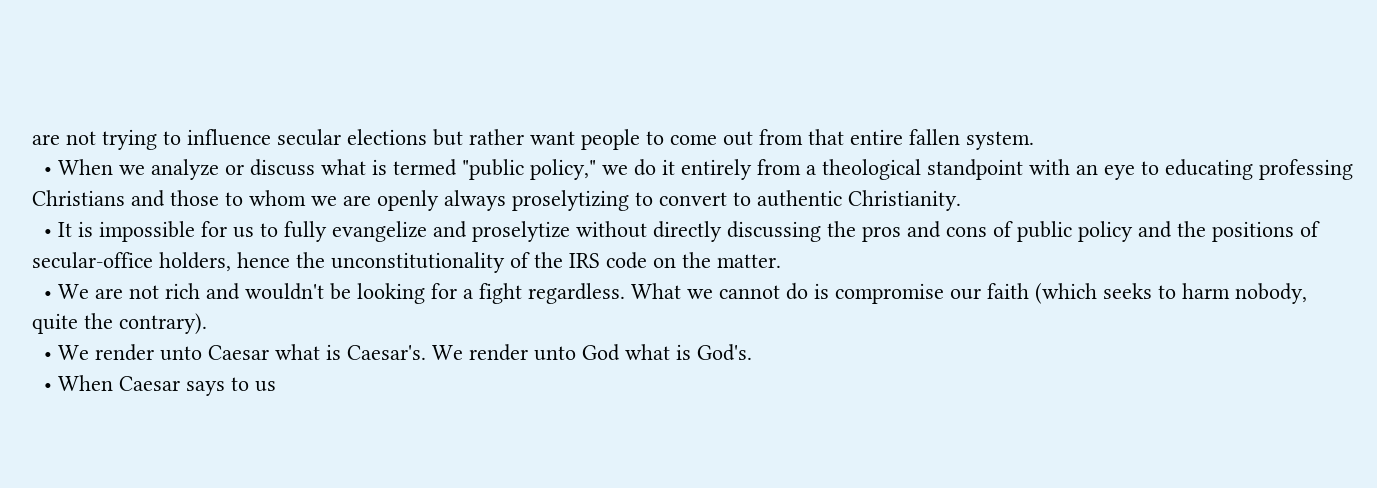are not trying to influence secular elections but rather want people to come out from that entire fallen system.
  • When we analyze or discuss what is termed "public policy," we do it entirely from a theological standpoint with an eye to educating professing Christians and those to whom we are openly always proselytizing to convert to authentic Christianity.
  • It is impossible for us to fully evangelize and proselytize without directly discussing the pros and cons of public policy and the positions of secular-office holders, hence the unconstitutionality of the IRS code on the matter.
  • We are not rich and wouldn't be looking for a fight regardless. What we cannot do is compromise our faith (which seeks to harm nobody, quite the contrary).
  • We render unto Caesar what is Caesar's. We render unto God what is God's.
  • When Caesar says to us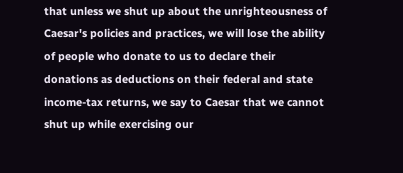that unless we shut up about the unrighteousness of Caesar's policies and practices, we will lose the ability of people who donate to us to declare their donations as deductions on their federal and state income-tax returns, we say to Caesar that we cannot shut up while exercising our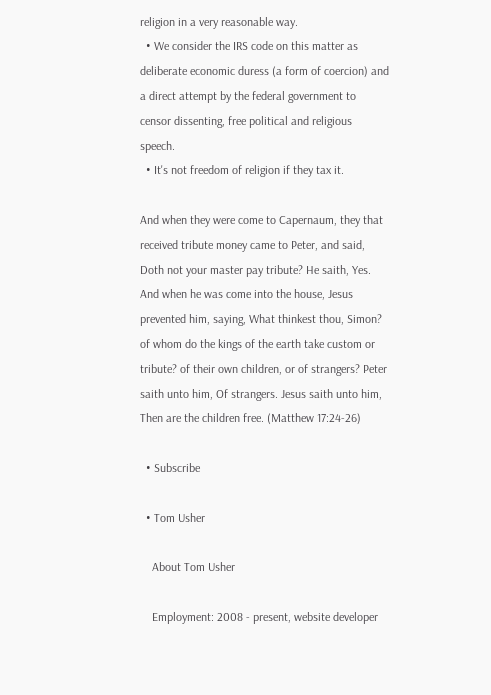religion in a very reasonable way.
  • We consider the IRS code on this matter as deliberate economic duress (a form of coercion) and a direct attempt by the federal government to censor dissenting, free political and religious speech.
  • It's not freedom of religion if they tax it.

And when they were come to Capernaum, they that received tribute money came to Peter, and said, Doth not your master pay tribute? He saith, Yes. And when he was come into the house, Jesus prevented him, saying, What thinkest thou, Simon? of whom do the kings of the earth take custom or tribute? of their own children, or of strangers? Peter saith unto him, Of strangers. Jesus saith unto him, Then are the children free. (Matthew 17:24-26)

  • Subscribe

  • Tom Usher

    About Tom Usher

    Employment: 2008 - present, website developer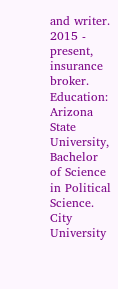and writer. 2015 - present, insurance broker. Education: Arizona State University, Bachelor of Science in Political Science. City University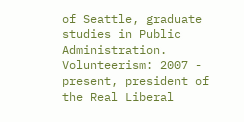of Seattle, graduate studies in Public Administration. Volunteerism: 2007 - present, president of the Real Liberal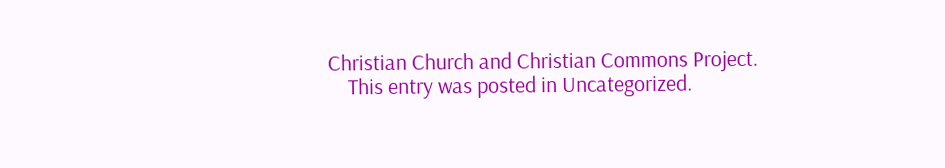Christian Church and Christian Commons Project.
    This entry was posted in Uncategorized.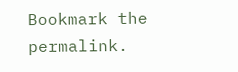Bookmark the permalink.